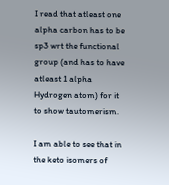I read that atleast one alpha carbon has to be sp3 wrt the functional group (and has to have atleast 1 alpha Hydrogen atom) for it to show tautomerism.

I am able to see that in the keto isomers of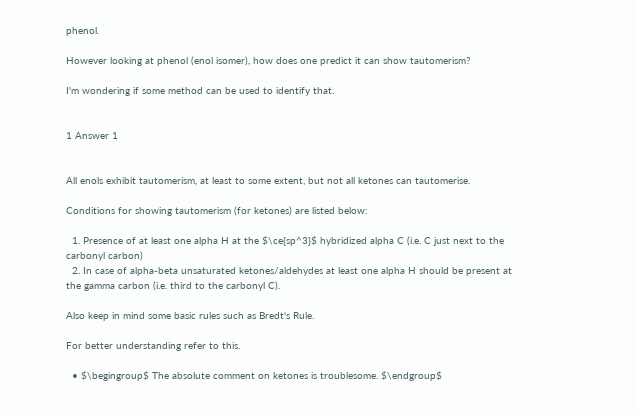phenol.

However looking at phenol (enol isomer), how does one predict it can show tautomerism?

I'm wondering if some method can be used to identify that.


1 Answer 1


All enols exhibit tautomerism, at least to some extent, but not all ketones can tautomerise.

Conditions for showing tautomerism (for ketones) are listed below:

  1. Presence of at least one alpha H at the $\ce{sp^3}$ hybridized alpha C (i.e. C just next to the carbonyl carbon)
  2. In case of alpha-beta unsaturated ketones/aldehydes at least one alpha H should be present at the gamma carbon (i.e. third to the carbonyl C).

Also keep in mind some basic rules such as Bredt's Rule.

For better understanding refer to this.

  • $\begingroup$ The absolute comment on ketones is troublesome. $\endgroup$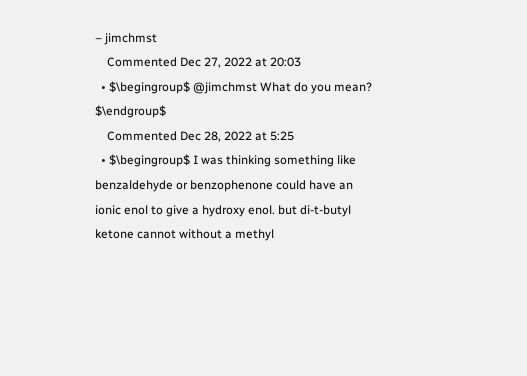– jimchmst
    Commented Dec 27, 2022 at 20:03
  • $\begingroup$ @jimchmst What do you mean? $\endgroup$
    Commented Dec 28, 2022 at 5:25
  • $\begingroup$ I was thinking something like benzaldehyde or benzophenone could have an ionic enol to give a hydroxy enol. but di-t-butyl ketone cannot without a methyl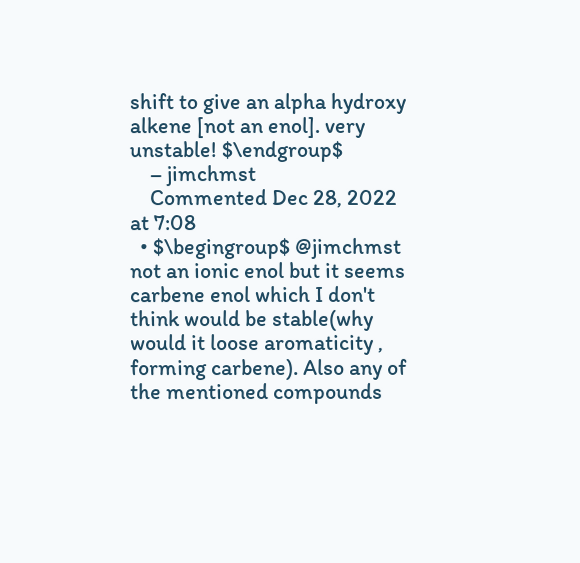shift to give an alpha hydroxy alkene [not an enol]. very unstable! $\endgroup$
    – jimchmst
    Commented Dec 28, 2022 at 7:08
  • $\begingroup$ @jimchmst not an ionic enol but it seems carbene enol which I don't think would be stable(why would it loose aromaticity , forming carbene). Also any of the mentioned compounds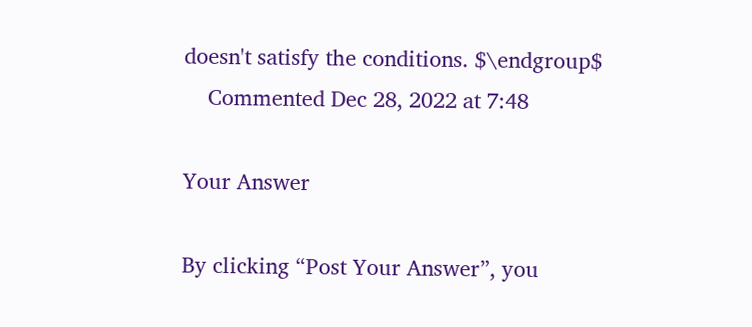doesn't satisfy the conditions. $\endgroup$
    Commented Dec 28, 2022 at 7:48

Your Answer

By clicking “Post Your Answer”, you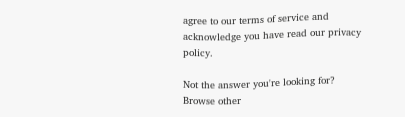agree to our terms of service and acknowledge you have read our privacy policy.

Not the answer you're looking for? Browse other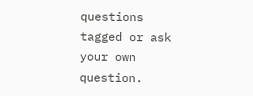questions tagged or ask your own question.